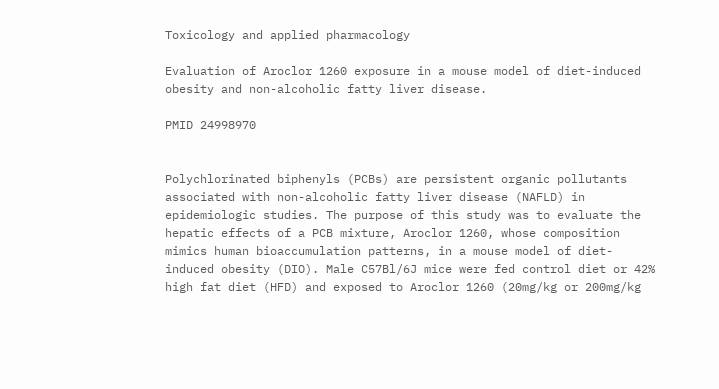Toxicology and applied pharmacology

Evaluation of Aroclor 1260 exposure in a mouse model of diet-induced obesity and non-alcoholic fatty liver disease.

PMID 24998970


Polychlorinated biphenyls (PCBs) are persistent organic pollutants associated with non-alcoholic fatty liver disease (NAFLD) in epidemiologic studies. The purpose of this study was to evaluate the hepatic effects of a PCB mixture, Aroclor 1260, whose composition mimics human bioaccumulation patterns, in a mouse model of diet-induced obesity (DIO). Male C57Bl/6J mice were fed control diet or 42% high fat diet (HFD) and exposed to Aroclor 1260 (20mg/kg or 200mg/kg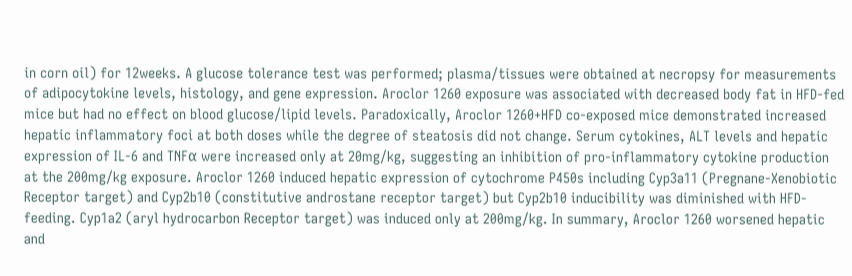in corn oil) for 12weeks. A glucose tolerance test was performed; plasma/tissues were obtained at necropsy for measurements of adipocytokine levels, histology, and gene expression. Aroclor 1260 exposure was associated with decreased body fat in HFD-fed mice but had no effect on blood glucose/lipid levels. Paradoxically, Aroclor 1260+HFD co-exposed mice demonstrated increased hepatic inflammatory foci at both doses while the degree of steatosis did not change. Serum cytokines, ALT levels and hepatic expression of IL-6 and TNFα were increased only at 20mg/kg, suggesting an inhibition of pro-inflammatory cytokine production at the 200mg/kg exposure. Aroclor 1260 induced hepatic expression of cytochrome P450s including Cyp3a11 (Pregnane-Xenobiotic Receptor target) and Cyp2b10 (constitutive androstane receptor target) but Cyp2b10 inducibility was diminished with HFD-feeding. Cyp1a2 (aryl hydrocarbon Receptor target) was induced only at 200mg/kg. In summary, Aroclor 1260 worsened hepatic and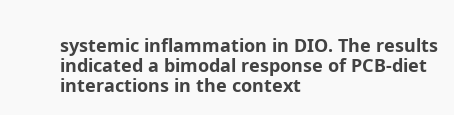systemic inflammation in DIO. The results indicated a bimodal response of PCB-diet interactions in the context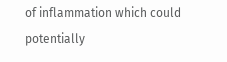of inflammation which could potentially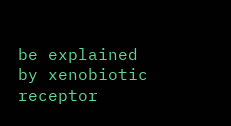be explained by xenobiotic receptor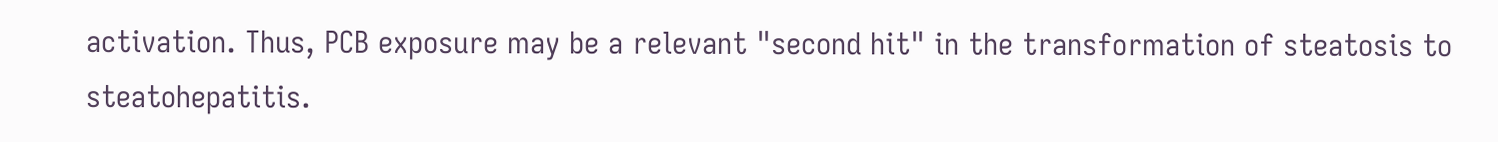activation. Thus, PCB exposure may be a relevant "second hit" in the transformation of steatosis to steatohepatitis.